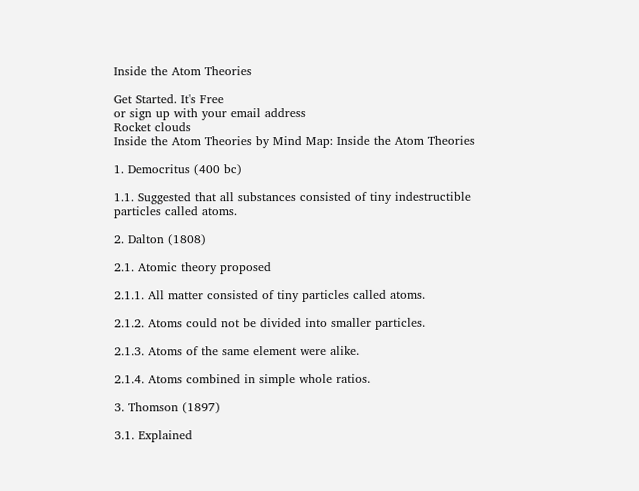Inside the Atom Theories

Get Started. It's Free
or sign up with your email address
Rocket clouds
Inside the Atom Theories by Mind Map: Inside the Atom Theories

1. Democritus (400 bc)

1.1. Suggested that all substances consisted of tiny indestructible particles called atoms.

2. Dalton (1808)

2.1. Atomic theory proposed

2.1.1. All matter consisted of tiny particles called atoms.

2.1.2. Atoms could not be divided into smaller particles.

2.1.3. Atoms of the same element were alike.

2.1.4. Atoms combined in simple whole ratios.

3. Thomson (1897)

3.1. Explained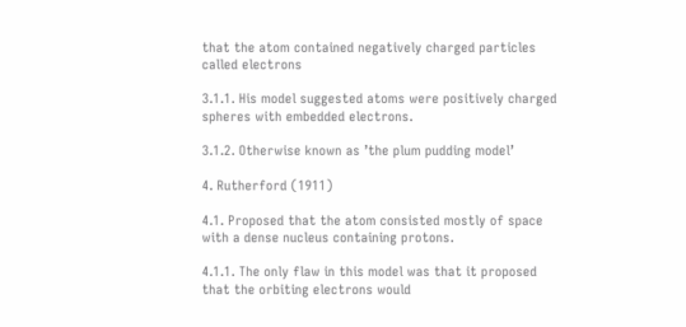that the atom contained negatively charged particles called electrons

3.1.1. His model suggested atoms were positively charged spheres with embedded electrons.

3.1.2. Otherwise known as ’the plum pudding model’

4. Rutherford (1911)

4.1. Proposed that the atom consisted mostly of space with a dense nucleus containing protons.

4.1.1. The only flaw in this model was that it proposed that the orbiting electrons would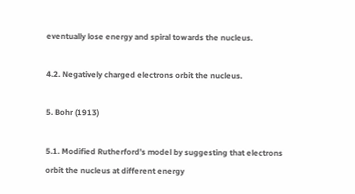eventually lose energy and spiral towards the nucleus.

4.2. Negatively charged electrons orbit the nucleus.

5. Bohr (1913)

5.1. Modified Rutherford’s model by suggesting that electrons orbit the nucleus at different energy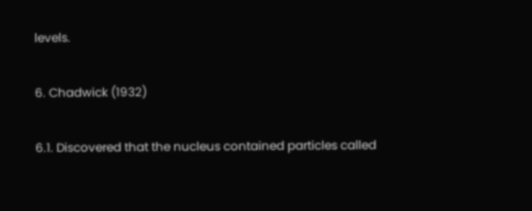levels.

6. Chadwick (1932)

6.1. Discovered that the nucleus contained particles called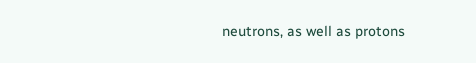neutrons, as well as protons